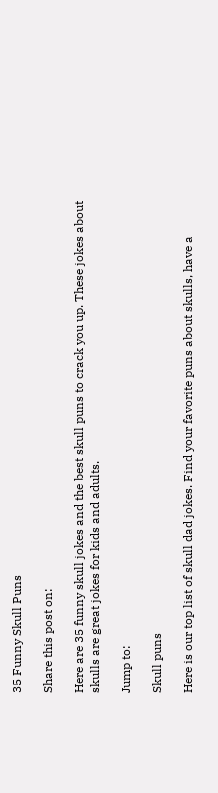35 Funny Skull Puns

Share this post on:

Here are 35 funny skull jokes and the best skull puns to crack you up. These jokes about skulls are great jokes for kids and adults.

Jump to:

Skull puns

Here is our top list of skull dad jokes. Find your favorite puns about skulls, have a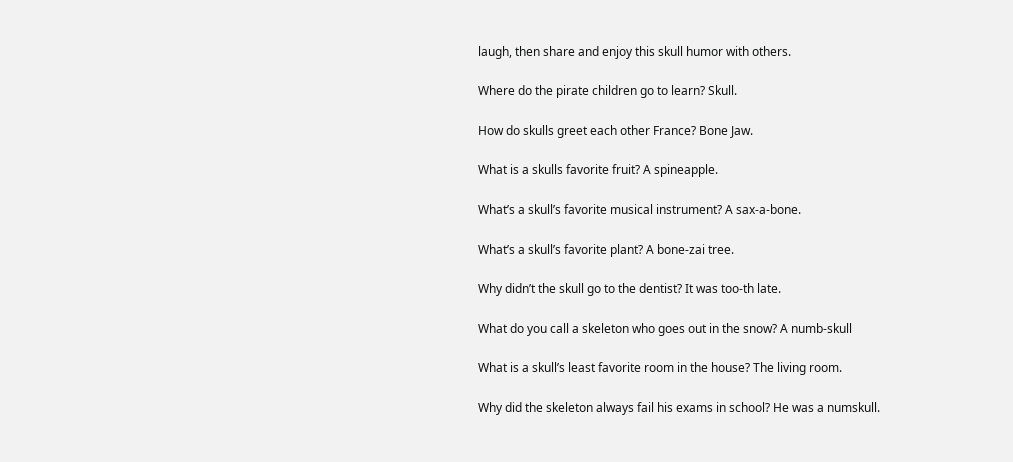laugh, then share and enjoy this skull humor with others.

Where do the pirate children go to learn? Skull.

How do skulls greet each other France? Bone Jaw.

What is a skulls favorite fruit? A spineapple.

What’s a skull’s favorite musical instrument? A sax-a-bone.

What’s a skull’s favorite plant? A bone-zai tree.

Why didn’t the skull go to the dentist? It was too-th late.

What do you call a skeleton who goes out in the snow? A numb-skull

What is a skull’s least favorite room in the house? The living room.

Why did the skeleton always fail his exams in school? He was a numskull.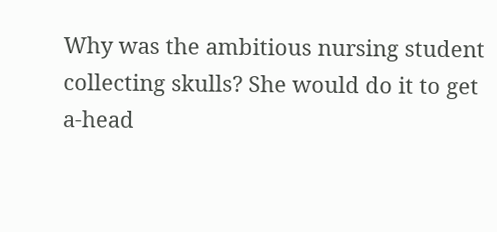Why was the ambitious nursing student collecting skulls? She would do it to get a-head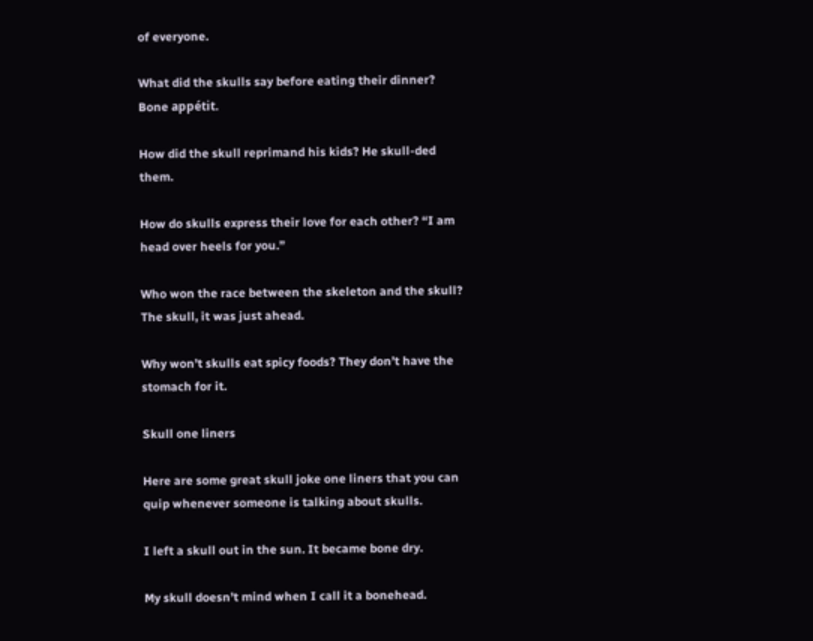of everyone.

What did the skulls say before eating their dinner? Bone appétit.

How did the skull reprimand his kids? He skull-ded them.

How do skulls express their love for each other? “I am head over heels for you.”

Who won the race between the skeleton and the skull? The skull, it was just ahead.

Why won’t skulls eat spicy foods? They don’t have the stomach for it.

Skull one liners

Here are some great skull joke one liners that you can quip whenever someone is talking about skulls.

I left a skull out in the sun. It became bone dry.

My skull doesn’t mind when I call it a bonehead.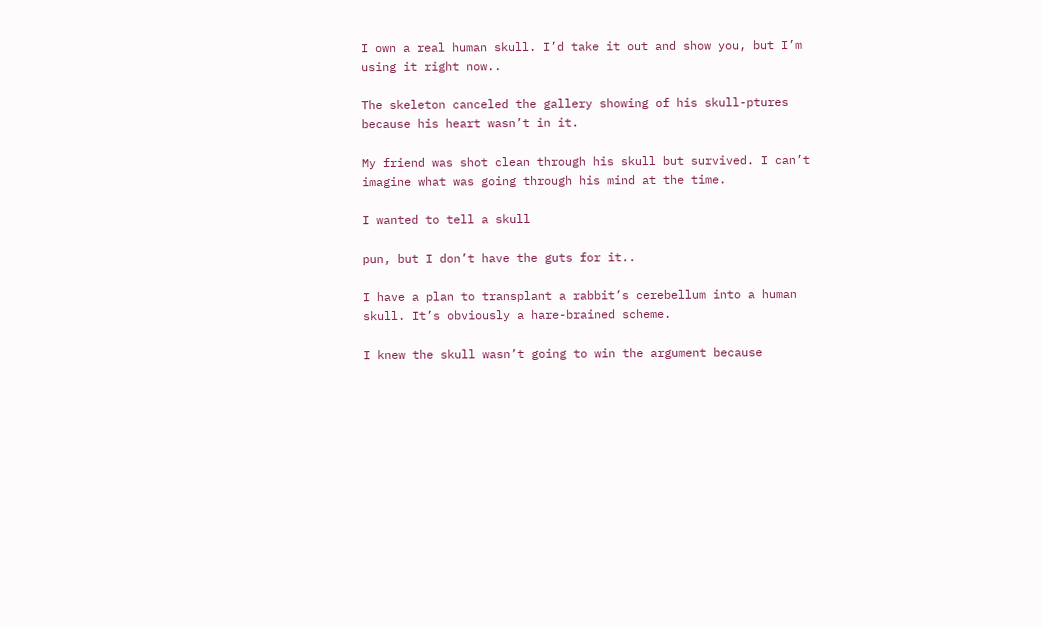I own a real human skull. I’d take it out and show you, but I’m using it right now..

The skeleton canceled the gallery showing of his skull-ptures because his heart wasn’t in it.

My friend was shot clean through his skull but survived. I can’t imagine what was going through his mind at the time.

I wanted to tell a skull

pun, but I don’t have the guts for it..

I have a plan to transplant a rabbit’s cerebellum into a human skull. It’s obviously a hare-brained scheme.

I knew the skull wasn’t going to win the argument because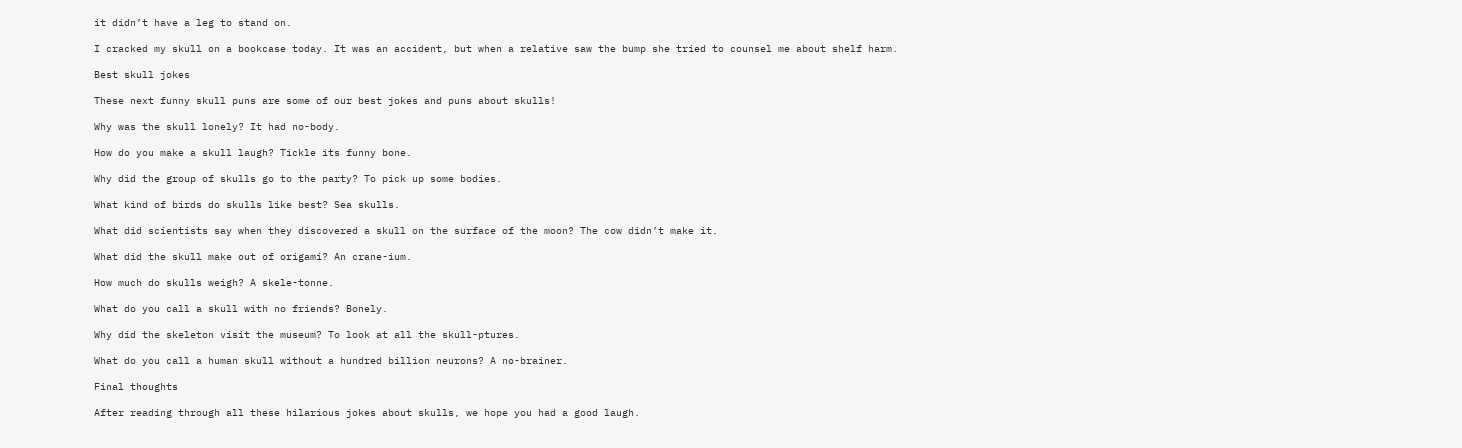it didn’t have a leg to stand on.

I cracked my skull on a bookcase today. It was an accident, but when a relative saw the bump she tried to counsel me about shelf harm.

Best skull jokes

These next funny skull puns are some of our best jokes and puns about skulls!

Why was the skull lonely? It had no-body.

How do you make a skull laugh? Tickle its funny bone.

Why did the group of skulls go to the party? To pick up some bodies.

What kind of birds do skulls like best? Sea skulls.

What did scientists say when they discovered a skull on the surface of the moon? The cow didn’t make it.

What did the skull make out of origami? An crane-ium.

How much do skulls weigh? A skele-tonne.

What do you call a skull with no friends? Bonely.

Why did the skeleton visit the museum? To look at all the skull-ptures.

What do you call a human skull without a hundred billion neurons? A no-brainer.

Final thoughts

After reading through all these hilarious jokes about skulls, we hope you had a good laugh.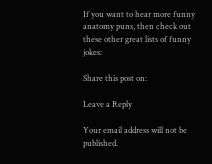If you want to hear more funny anatomy puns, then check out these other great lists of funny jokes:

Share this post on:

Leave a Reply

Your email address will not be published.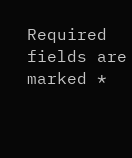Required fields are marked *